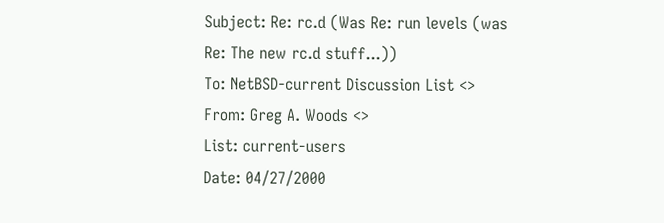Subject: Re: rc.d (Was Re: run levels (was Re: The new rc.d stuff...))
To: NetBSD-current Discussion List <>
From: Greg A. Woods <>
List: current-users
Date: 04/27/2000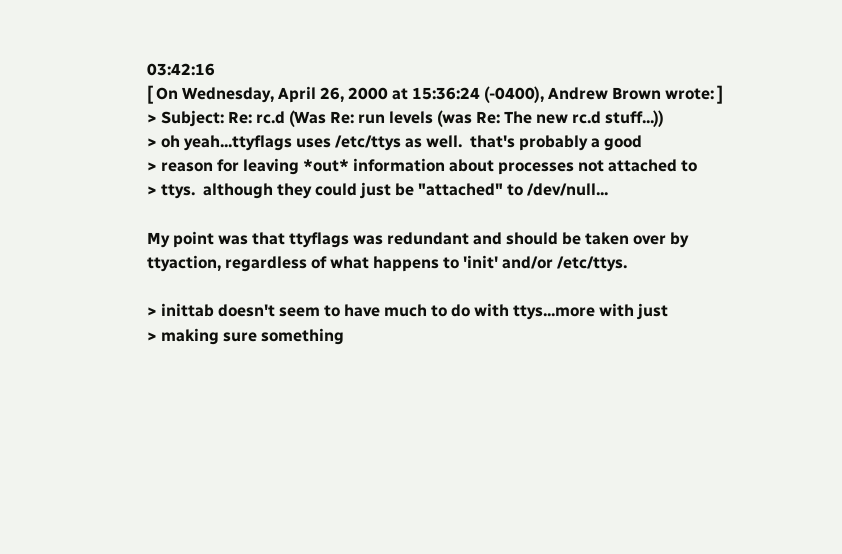03:42:16
[ On Wednesday, April 26, 2000 at 15:36:24 (-0400), Andrew Brown wrote: ]
> Subject: Re: rc.d (Was Re: run levels (was Re: The new rc.d stuff...))
> oh yeah...ttyflags uses /etc/ttys as well.  that's probably a good
> reason for leaving *out* information about processes not attached to
> ttys.  although they could just be "attached" to /dev/null...

My point was that ttyflags was redundant and should be taken over by
ttyaction, regardless of what happens to 'init' and/or /etc/ttys.

> inittab doesn't seem to have much to do with ttys...more with just
> making sure something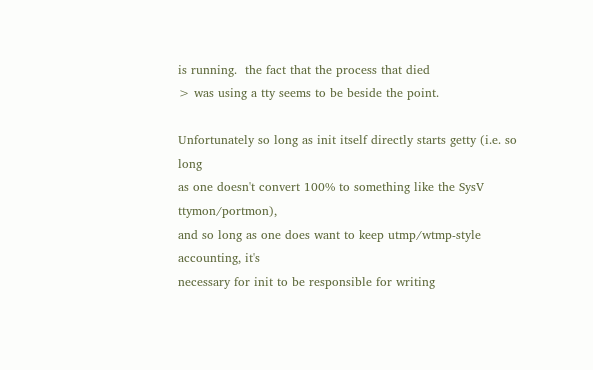is running.  the fact that the process that died
> was using a tty seems to be beside the point.

Unfortunately so long as init itself directly starts getty (i.e. so long
as one doesn't convert 100% to something like the SysV ttymon/portmon),
and so long as one does want to keep utmp/wtmp-style accounting, it's
necessary for init to be responsible for writing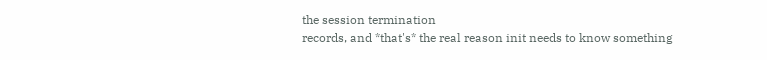the session termination
records, and *that's* the real reason init needs to know something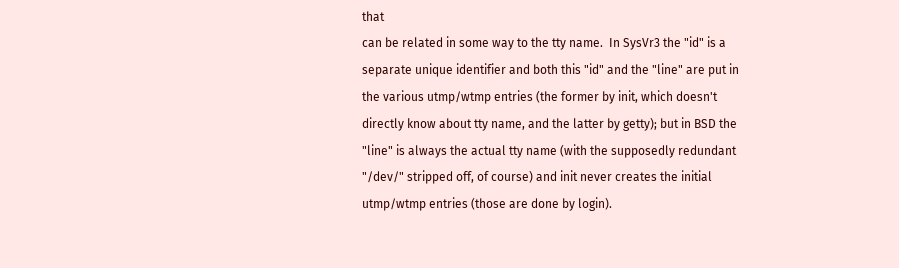that
can be related in some way to the tty name.  In SysVr3 the "id" is a
separate unique identifier and both this "id" and the "line" are put in
the various utmp/wtmp entries (the former by init, which doesn't
directly know about tty name, and the latter by getty); but in BSD the
"line" is always the actual tty name (with the supposedly redundant
"/dev/" stripped off, of course) and init never creates the initial
utmp/wtmp entries (those are done by login).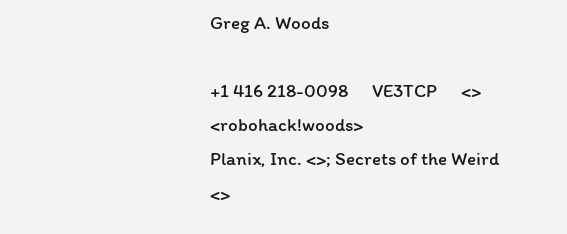Greg A. Woods

+1 416 218-0098      VE3TCP      <>      <robohack!woods>
Planix, Inc. <>; Secrets of the Weird <>